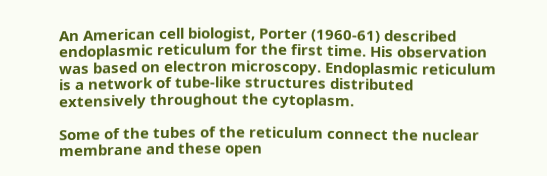An American cell biologist, Porter (1960-61) described endoplasmic reticulum for the first time. His observation was based on electron microscopy. Endoplasmic reticulum is a network of tube-like structures distributed extensively throughout the cytoplasm.

Some of the tubes of the reticulum connect the nuclear membrane and these open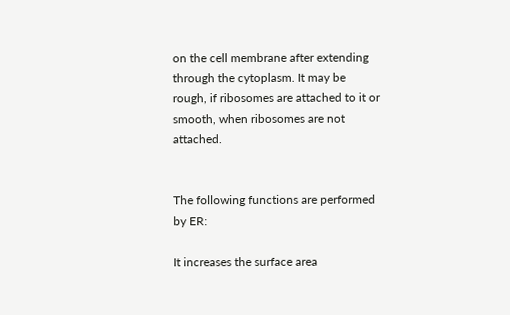on the cell membrane after extending through the cytoplasm. It may be rough, if ribosomes are attached to it or smooth, when ribosomes are not attached.


The following functions are performed by ER:

It increases the surface area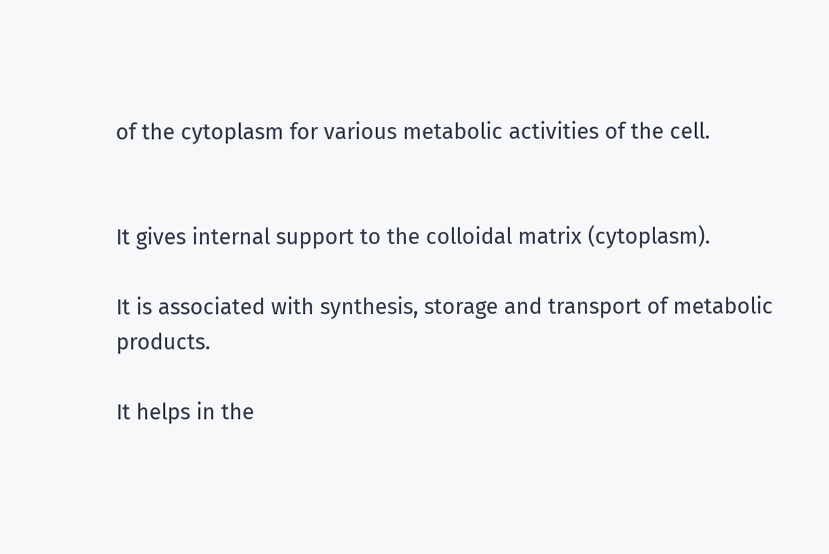of the cytoplasm for various metabolic activities of the cell.


It gives internal support to the colloidal matrix (cytoplasm).

It is associated with synthesis, storage and transport of metabolic products.

It helps in the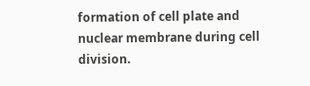formation of cell plate and nuclear membrane during cell division.